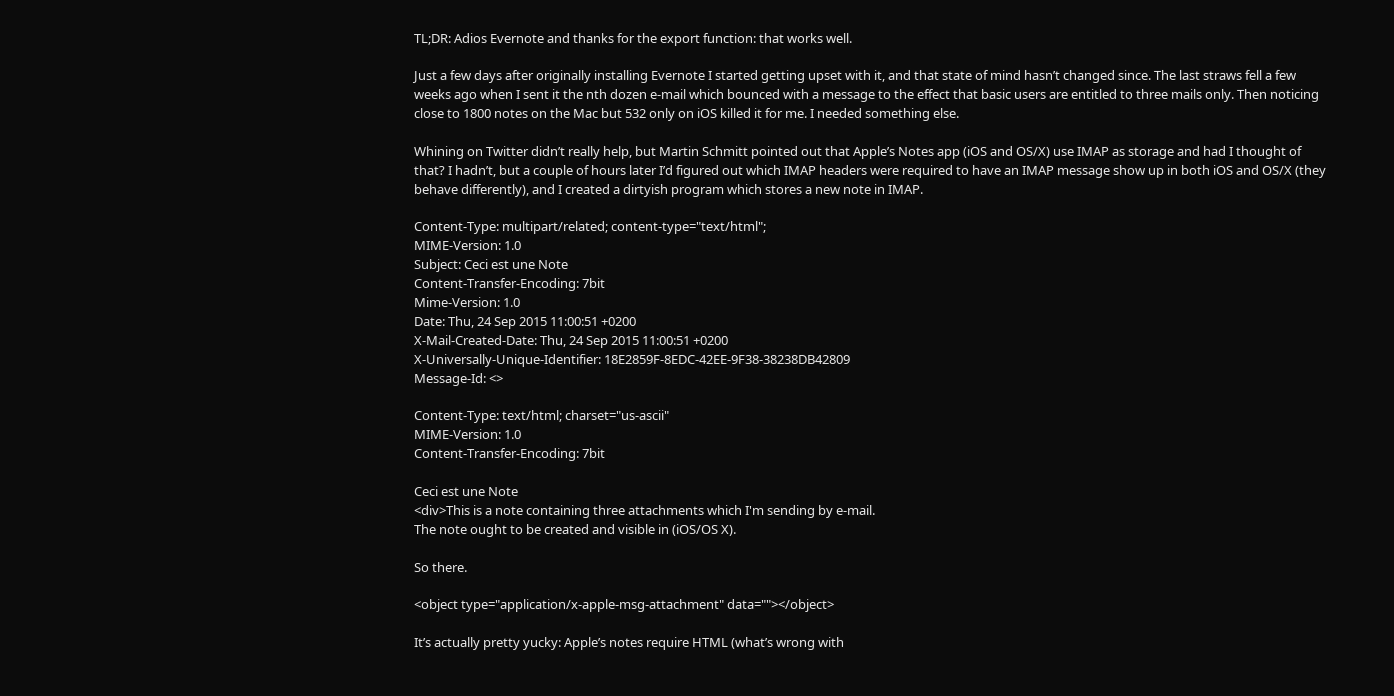TL;DR: Adios Evernote and thanks for the export function: that works well.

Just a few days after originally installing Evernote I started getting upset with it, and that state of mind hasn’t changed since. The last straws fell a few weeks ago when I sent it the nth dozen e-mail which bounced with a message to the effect that basic users are entitled to three mails only. Then noticing close to 1800 notes on the Mac but 532 only on iOS killed it for me. I needed something else.

Whining on Twitter didn’t really help, but Martin Schmitt pointed out that Apple’s Notes app (iOS and OS/X) use IMAP as storage and had I thought of that? I hadn’t, but a couple of hours later I’d figured out which IMAP headers were required to have an IMAP message show up in both iOS and OS/X (they behave differently), and I created a dirtyish program which stores a new note in IMAP.

Content-Type: multipart/related; content-type="text/html";
MIME-Version: 1.0
Subject: Ceci est une Note
Content-Transfer-Encoding: 7bit
Mime-Version: 1.0
Date: Thu, 24 Sep 2015 11:00:51 +0200
X-Mail-Created-Date: Thu, 24 Sep 2015 11:00:51 +0200
X-Universally-Unique-Identifier: 18E2859F-8EDC-42EE-9F38-38238DB42809
Message-Id: <>

Content-Type: text/html; charset="us-ascii"
MIME-Version: 1.0
Content-Transfer-Encoding: 7bit

Ceci est une Note
<div>This is a note containing three attachments which I'm sending by e-mail.
The note ought to be created and visible in (iOS/OS X).

So there.

<object type="application/x-apple-msg-attachment" data=""></object>

It’s actually pretty yucky: Apple’s notes require HTML (what’s wrong with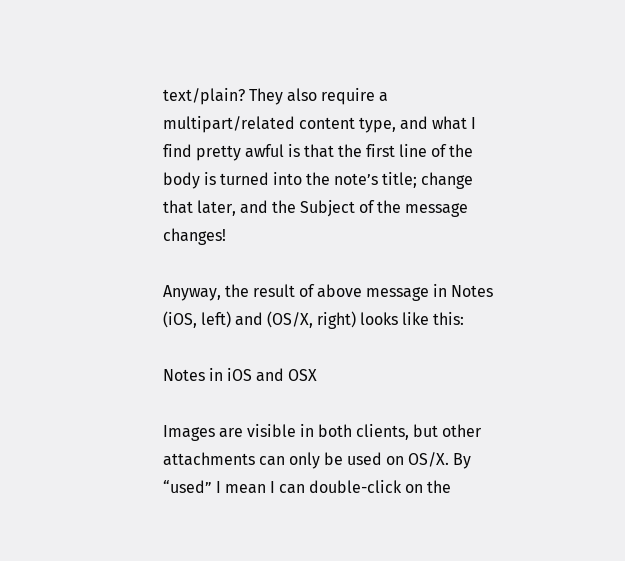text/plain? They also require a multipart/related content type, and what I find pretty awful is that the first line of the body is turned into the note’s title; change that later, and the Subject of the message changes!

Anyway, the result of above message in Notes (iOS, left) and (OS/X, right) looks like this:

Notes in iOS and OSX

Images are visible in both clients, but other attachments can only be used on OS/X. By “used” I mean I can double-click on the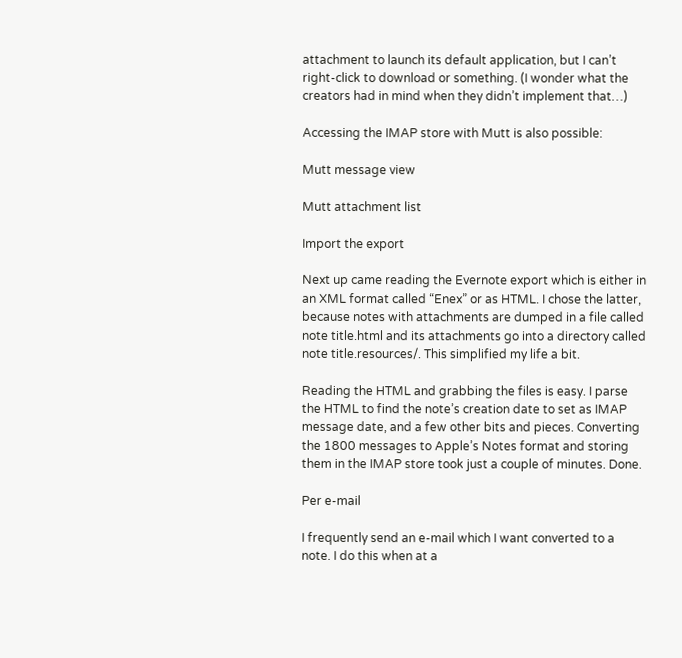attachment to launch its default application, but I can’t right-click to download or something. (I wonder what the creators had in mind when they didn’t implement that…)

Accessing the IMAP store with Mutt is also possible:

Mutt message view

Mutt attachment list

Import the export

Next up came reading the Evernote export which is either in an XML format called “Enex” or as HTML. I chose the latter, because notes with attachments are dumped in a file called note title.html and its attachments go into a directory called note title.resources/. This simplified my life a bit.

Reading the HTML and grabbing the files is easy. I parse the HTML to find the note’s creation date to set as IMAP message date, and a few other bits and pieces. Converting the 1800 messages to Apple’s Notes format and storing them in the IMAP store took just a couple of minutes. Done.

Per e-mail

I frequently send an e-mail which I want converted to a note. I do this when at a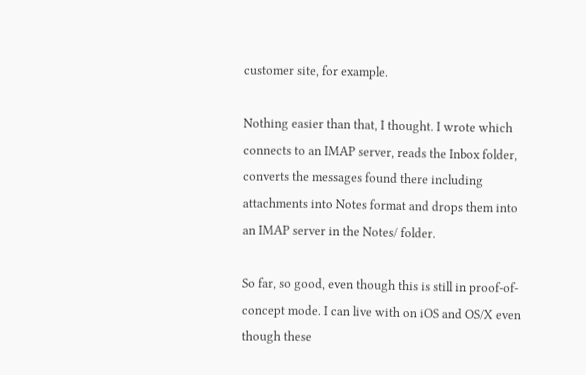customer site, for example.

Nothing easier than that, I thought. I wrote which connects to an IMAP server, reads the Inbox folder, converts the messages found there including attachments into Notes format and drops them into an IMAP server in the Notes/ folder.

So far, so good, even though this is still in proof-of-concept mode. I can live with on iOS and OS/X even though these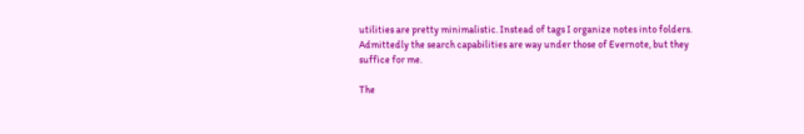utilities are pretty minimalistic. Instead of tags I organize notes into folders. Admittedly the search capabilities are way under those of Evernote, but they suffice for me.

The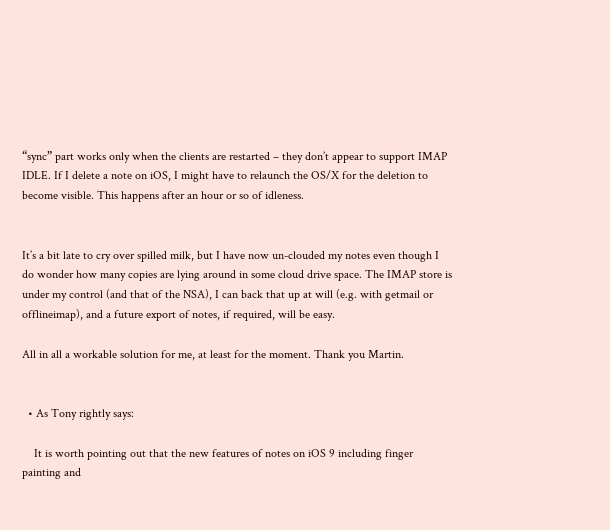“sync” part works only when the clients are restarted – they don’t appear to support IMAP IDLE. If I delete a note on iOS, I might have to relaunch the OS/X for the deletion to become visible. This happens after an hour or so of idleness.


It’s a bit late to cry over spilled milk, but I have now un-clouded my notes even though I do wonder how many copies are lying around in some cloud drive space. The IMAP store is under my control (and that of the NSA), I can back that up at will (e.g. with getmail or offlineimap), and a future export of notes, if required, will be easy.

All in all a workable solution for me, at least for the moment. Thank you Martin.


  • As Tony rightly says:

    It is worth pointing out that the new features of notes on iOS 9 including finger painting and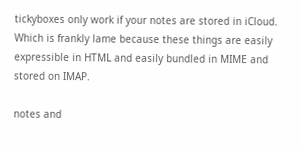tickyboxes only work if your notes are stored in iCloud. Which is frankly lame because these things are easily expressible in HTML and easily bundled in MIME and stored on IMAP.

notes and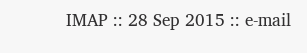IMAP :: 28 Sep 2015 :: e-mail